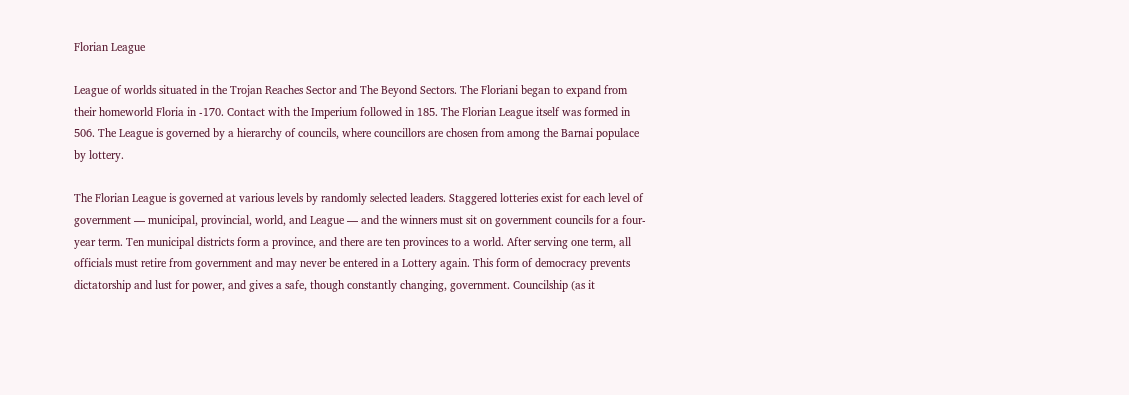Florian League

League of worlds situated in the Trojan Reaches Sector and The Beyond Sectors. The Floriani began to expand from their homeworld Floria in -170. Contact with the Imperium followed in 185. The Florian League itself was formed in 506. The League is governed by a hierarchy of councils, where councillors are chosen from among the Barnai populace by lottery.

The Florian League is governed at various levels by randomly selected leaders. Staggered lotteries exist for each level of government — municipal, provincial, world, and League — and the winners must sit on government councils for a four-year term. Ten municipal districts form a province, and there are ten provinces to a world. After serving one term, all officials must retire from government and may never be entered in a Lottery again. This form of democracy prevents dictatorship and lust for power, and gives a safe, though constantly changing, government. Councilship (as it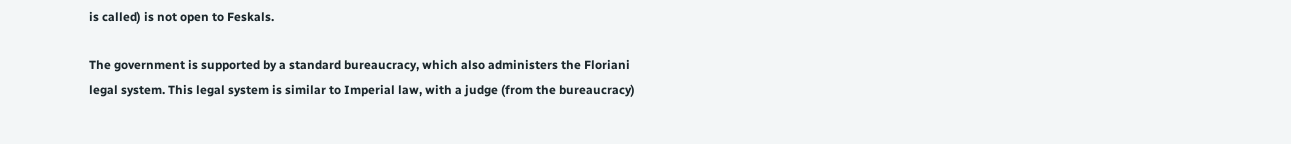is called) is not open to Feskals.

The government is supported by a standard bureaucracy, which also administers the Floriani legal system. This legal system is similar to Imperial law, with a judge (from the bureaucracy)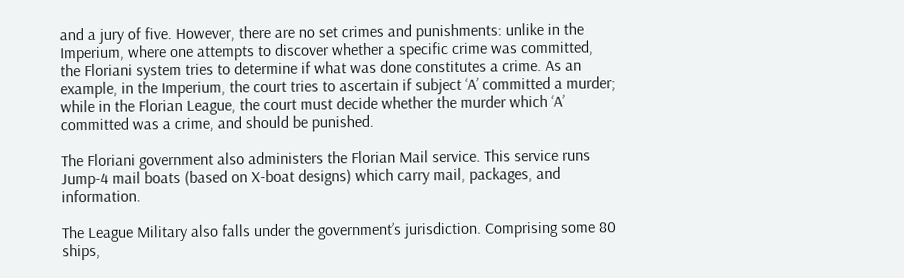and a jury of five. However, there are no set crimes and punishments: unlike in the Imperium, where one attempts to discover whether a specific crime was committed, the Floriani system tries to determine if what was done constitutes a crime. As an example, in the Imperium, the court tries to ascertain if subject ‘A’ committed a murder; while in the Florian League, the court must decide whether the murder which ‘A’ committed was a crime, and should be punished.

The Floriani government also administers the Florian Mail service. This service runs Jump-4 mail boats (based on X-boat designs) which carry mail, packages, and information.

The League Military also falls under the government’s jurisdiction. Comprising some 80 ships,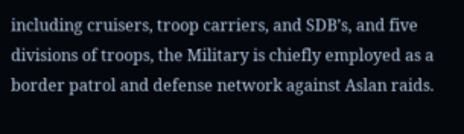including cruisers, troop carriers, and SDB’s, and five divisions of troops, the Military is chiefly employed as a border patrol and defense network against Aslan raids.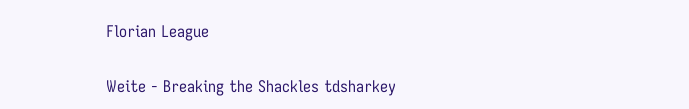Florian League

Weite - Breaking the Shackles tdsharkey